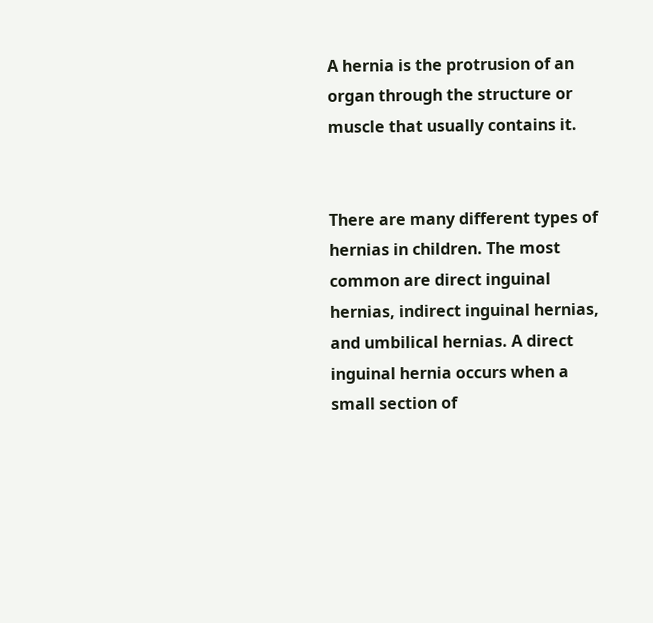A hernia is the protrusion of an organ through the structure or muscle that usually contains it.


There are many different types of hernias in children. The most common are direct inguinal hernias, indirect inguinal hernias, and umbilical hernias. A direct inguinal hernia occurs when a small section of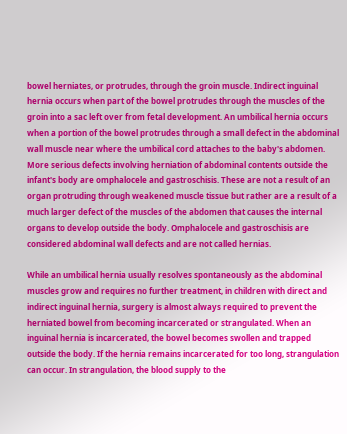bowel herniates, or protrudes, through the groin muscle. Indirect inguinal hernia occurs when part of the bowel protrudes through the muscles of the groin into a sac left over from fetal development. An umbilical hernia occurs when a portion of the bowel protrudes through a small defect in the abdominal wall muscle near where the umbilical cord attaches to the baby's abdomen. More serious defects involving herniation of abdominal contents outside the infant's body are omphalocele and gastroschisis. These are not a result of an organ protruding through weakened muscle tissue but rather are a result of a much larger defect of the muscles of the abdomen that causes the internal organs to develop outside the body. Omphalocele and gastroschisis are considered abdominal wall defects and are not called hernias.

While an umbilical hernia usually resolves spontaneously as the abdominal muscles grow and requires no further treatment, in children with direct and indirect inguinal hernia, surgery is almost always required to prevent the herniated bowel from becoming incarcerated or strangulated. When an inguinal hernia is incarcerated, the bowel becomes swollen and trapped outside the body. If the hernia remains incarcerated for too long, strangulation can occur. In strangulation, the blood supply to the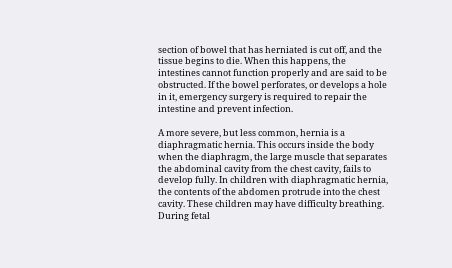section of bowel that has herniated is cut off, and the tissue begins to die. When this happens, the intestines cannot function properly and are said to be obstructed. If the bowel perforates, or develops a hole in it, emergency surgery is required to repair the intestine and prevent infection.

A more severe, but less common, hernia is a diaphragmatic hernia. This occurs inside the body when the diaphragm, the large muscle that separates the abdominal cavity from the chest cavity, fails to develop fully. In children with diaphragmatic hernia, the contents of the abdomen protrude into the chest cavity. These children may have difficulty breathing. During fetal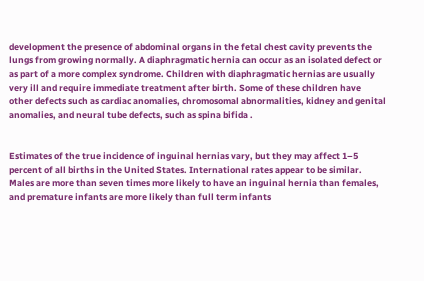development the presence of abdominal organs in the fetal chest cavity prevents the lungs from growing normally. A diaphragmatic hernia can occur as an isolated defect or as part of a more complex syndrome. Children with diaphragmatic hernias are usually very ill and require immediate treatment after birth. Some of these children have other defects such as cardiac anomalies, chromosomal abnormalities, kidney and genital anomalies, and neural tube defects, such as spina bifida .


Estimates of the true incidence of inguinal hernias vary, but they may affect 1–5 percent of all births in the United States. International rates appear to be similar. Males are more than seven times more likely to have an inguinal hernia than females, and premature infants are more likely than full term infants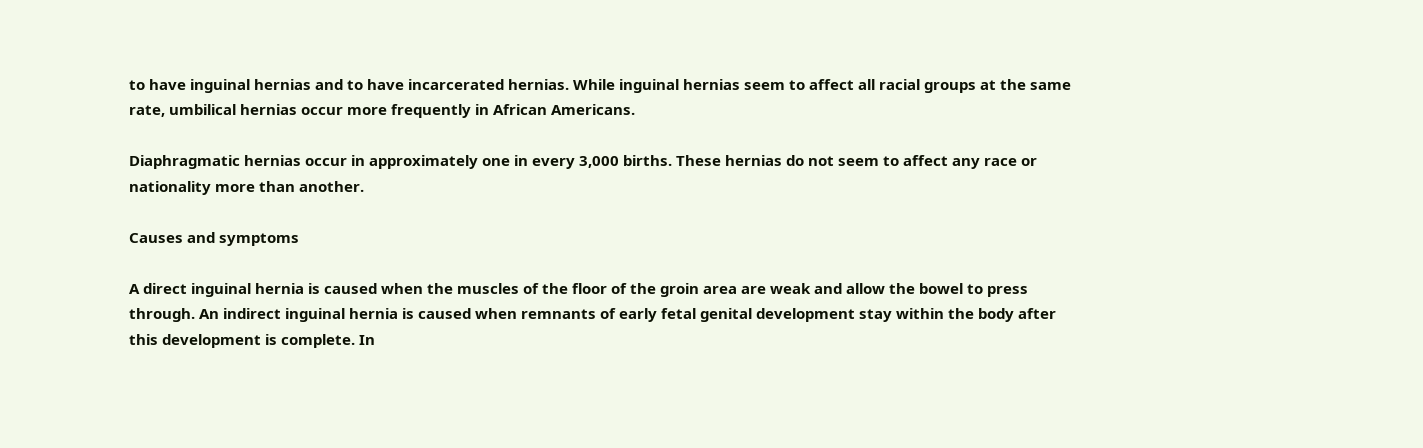to have inguinal hernias and to have incarcerated hernias. While inguinal hernias seem to affect all racial groups at the same rate, umbilical hernias occur more frequently in African Americans.

Diaphragmatic hernias occur in approximately one in every 3,000 births. These hernias do not seem to affect any race or nationality more than another.

Causes and symptoms

A direct inguinal hernia is caused when the muscles of the floor of the groin area are weak and allow the bowel to press through. An indirect inguinal hernia is caused when remnants of early fetal genital development stay within the body after this development is complete. In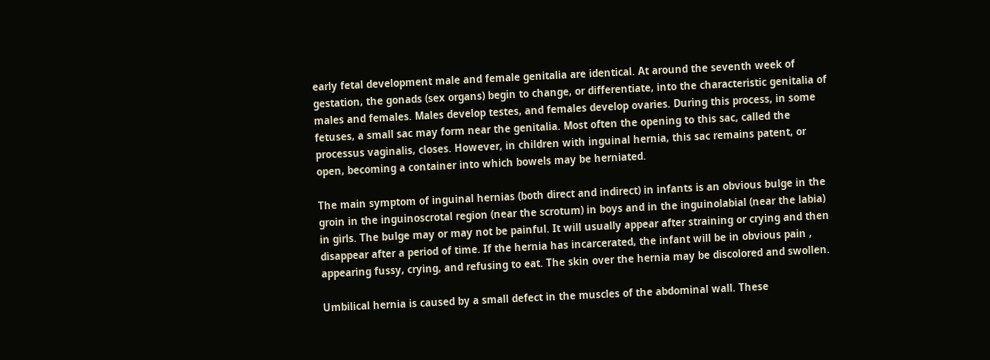early fetal development male and female genitalia are identical. At around the seventh week of gestation, the gonads (sex organs) begin to change, or differentiate, into the characteristic genitalia of males and females. Males develop testes, and females develop ovaries. During this process, in some fetuses, a small sac may form near the genitalia. Most often the opening to this sac, called the processus vaginalis, closes. However, in children with inguinal hernia, this sac remains patent, or open, becoming a container into which bowels may be herniated.

The main symptom of inguinal hernias (both direct and indirect) in infants is an obvious bulge in the groin in the inguinoscrotal region (near the scrotum) in boys and in the inguinolabial (near the labia) in girls. The bulge may or may not be painful. It will usually appear after straining or crying and then disappear after a period of time. If the hernia has incarcerated, the infant will be in obvious pain , appearing fussy, crying, and refusing to eat. The skin over the hernia may be discolored and swollen.

Umbilical hernia is caused by a small defect in the muscles of the abdominal wall. These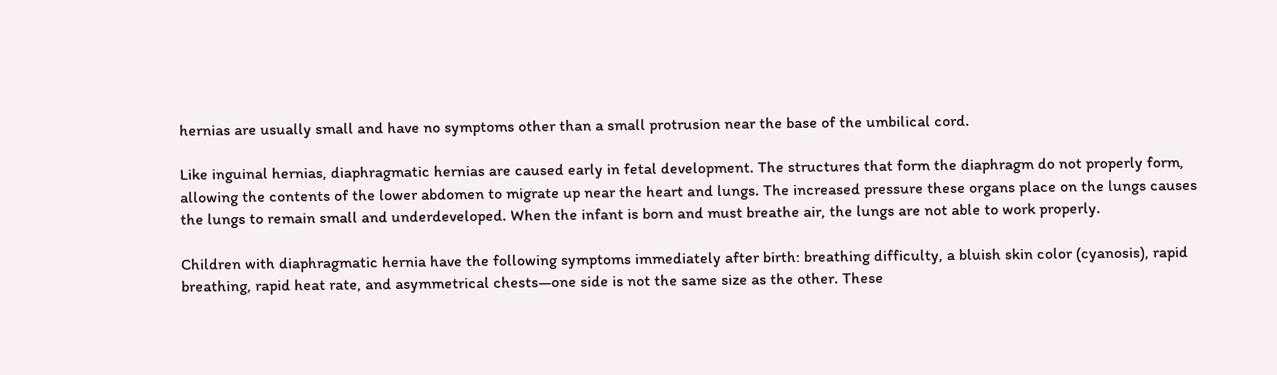hernias are usually small and have no symptoms other than a small protrusion near the base of the umbilical cord.

Like inguinal hernias, diaphragmatic hernias are caused early in fetal development. The structures that form the diaphragm do not properly form, allowing the contents of the lower abdomen to migrate up near the heart and lungs. The increased pressure these organs place on the lungs causes the lungs to remain small and underdeveloped. When the infant is born and must breathe air, the lungs are not able to work properly.

Children with diaphragmatic hernia have the following symptoms immediately after birth: breathing difficulty, a bluish skin color (cyanosis), rapid breathing, rapid heat rate, and asymmetrical chests—one side is not the same size as the other. These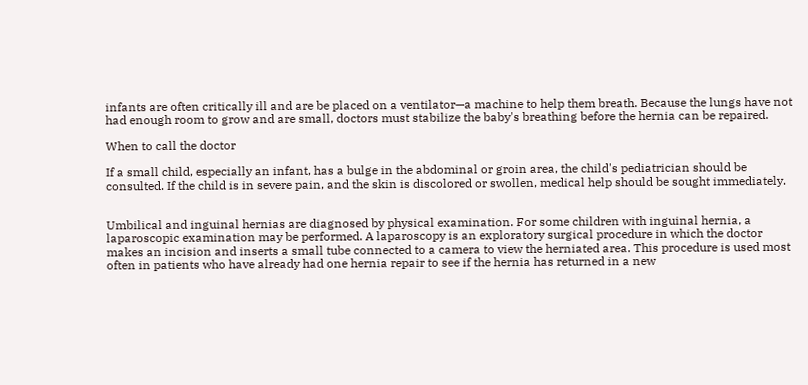infants are often critically ill and are be placed on a ventilator—a machine to help them breath. Because the lungs have not had enough room to grow and are small, doctors must stabilize the baby's breathing before the hernia can be repaired.

When to call the doctor

If a small child, especially an infant, has a bulge in the abdominal or groin area, the child's pediatrician should be consulted. If the child is in severe pain, and the skin is discolored or swollen, medical help should be sought immediately.


Umbilical and inguinal hernias are diagnosed by physical examination. For some children with inguinal hernia, a laparoscopic examination may be performed. A laparoscopy is an exploratory surgical procedure in which the doctor makes an incision and inserts a small tube connected to a camera to view the herniated area. This procedure is used most often in patients who have already had one hernia repair to see if the hernia has returned in a new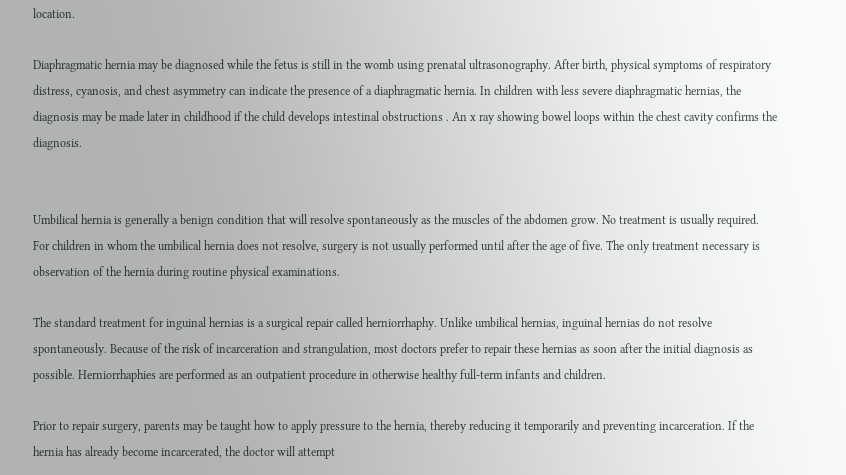location.

Diaphragmatic hernia may be diagnosed while the fetus is still in the womb using prenatal ultrasonography. After birth, physical symptoms of respiratory distress, cyanosis, and chest asymmetry can indicate the presence of a diaphragmatic hernia. In children with less severe diaphragmatic hernias, the diagnosis may be made later in childhood if the child develops intestinal obstructions . An x ray showing bowel loops within the chest cavity confirms the diagnosis.


Umbilical hernia is generally a benign condition that will resolve spontaneously as the muscles of the abdomen grow. No treatment is usually required. For children in whom the umbilical hernia does not resolve, surgery is not usually performed until after the age of five. The only treatment necessary is observation of the hernia during routine physical examinations.

The standard treatment for inguinal hernias is a surgical repair called herniorrhaphy. Unlike umbilical hernias, inguinal hernias do not resolve spontaneously. Because of the risk of incarceration and strangulation, most doctors prefer to repair these hernias as soon after the initial diagnosis as possible. Herniorrhaphies are performed as an outpatient procedure in otherwise healthy full-term infants and children.

Prior to repair surgery, parents may be taught how to apply pressure to the hernia, thereby reducing it temporarily and preventing incarceration. If the hernia has already become incarcerated, the doctor will attempt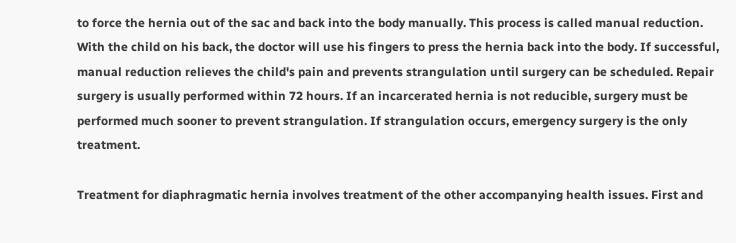to force the hernia out of the sac and back into the body manually. This process is called manual reduction. With the child on his back, the doctor will use his fingers to press the hernia back into the body. If successful, manual reduction relieves the child's pain and prevents strangulation until surgery can be scheduled. Repair surgery is usually performed within 72 hours. If an incarcerated hernia is not reducible, surgery must be performed much sooner to prevent strangulation. If strangulation occurs, emergency surgery is the only treatment.

Treatment for diaphragmatic hernia involves treatment of the other accompanying health issues. First and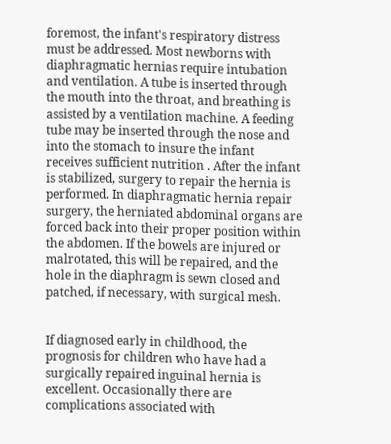foremost, the infant's respiratory distress must be addressed. Most newborns with diaphragmatic hernias require intubation and ventilation. A tube is inserted through the mouth into the throat, and breathing is assisted by a ventilation machine. A feeding tube may be inserted through the nose and into the stomach to insure the infant receives sufficient nutrition . After the infant is stabilized, surgery to repair the hernia is performed. In diaphragmatic hernia repair surgery, the herniated abdominal organs are forced back into their proper position within the abdomen. If the bowels are injured or malrotated, this will be repaired, and the hole in the diaphragm is sewn closed and patched, if necessary, with surgical mesh.


If diagnosed early in childhood, the prognosis for children who have had a surgically repaired inguinal hernia is excellent. Occasionally there are complications associated with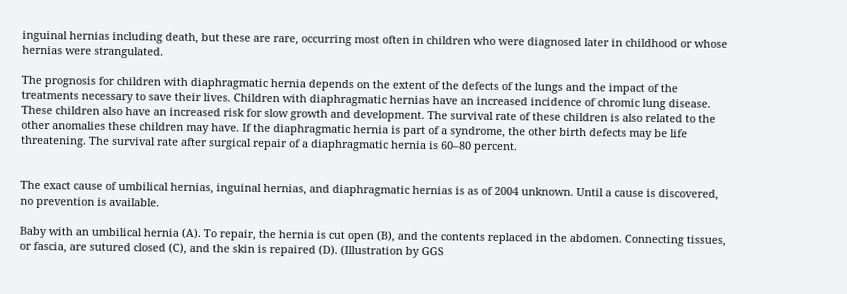inguinal hernias including death, but these are rare, occurring most often in children who were diagnosed later in childhood or whose hernias were strangulated.

The prognosis for children with diaphragmatic hernia depends on the extent of the defects of the lungs and the impact of the treatments necessary to save their lives. Children with diaphragmatic hernias have an increased incidence of chromic lung disease. These children also have an increased risk for slow growth and development. The survival rate of these children is also related to the other anomalies these children may have. If the diaphragmatic hernia is part of a syndrome, the other birth defects may be life threatening. The survival rate after surgical repair of a diaphragmatic hernia is 60–80 percent.


The exact cause of umbilical hernias, inguinal hernias, and diaphragmatic hernias is as of 2004 unknown. Until a cause is discovered, no prevention is available.

Baby with an umbilical hernia (A). To repair, the hernia is cut open (B), and the contents replaced in the abdomen. Connecting tissues, or fascia, are sutured closed (C), and the skin is repaired (D). (Illustration by GGS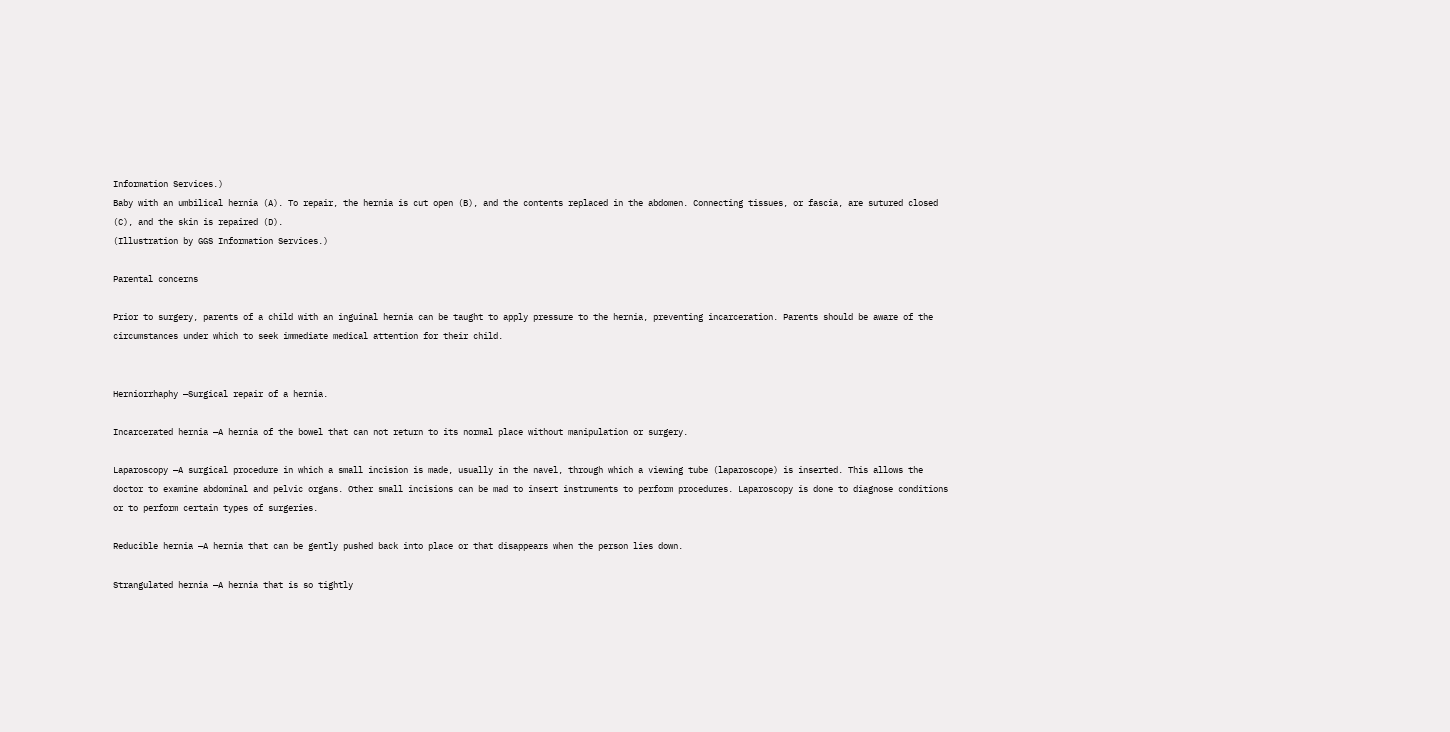Information Services.)
Baby with an umbilical hernia (A). To repair, the hernia is cut open (B), and the contents replaced in the abdomen. Connecting tissues, or fascia, are sutured closed (C), and the skin is repaired (D).
(Illustration by GGS Information Services.)

Parental concerns

Prior to surgery, parents of a child with an inguinal hernia can be taught to apply pressure to the hernia, preventing incarceration. Parents should be aware of the circumstances under which to seek immediate medical attention for their child.


Herniorrhaphy —Surgical repair of a hernia.

Incarcerated hernia —A hernia of the bowel that can not return to its normal place without manipulation or surgery.

Laparoscopy —A surgical procedure in which a small incision is made, usually in the navel, through which a viewing tube (laparoscope) is inserted. This allows the doctor to examine abdominal and pelvic organs. Other small incisions can be mad to insert instruments to perform procedures. Laparoscopy is done to diagnose conditions or to perform certain types of surgeries.

Reducible hernia —A hernia that can be gently pushed back into place or that disappears when the person lies down.

Strangulated hernia —A hernia that is so tightly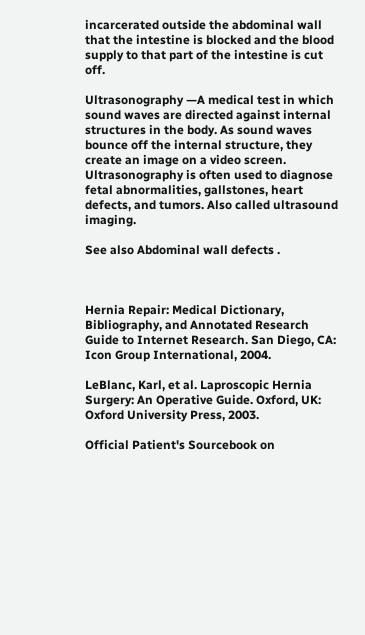incarcerated outside the abdominal wall that the intestine is blocked and the blood supply to that part of the intestine is cut off.

Ultrasonography —A medical test in which sound waves are directed against internal structures in the body. As sound waves bounce off the internal structure, they create an image on a video screen. Ultrasonography is often used to diagnose fetal abnormalities, gallstones, heart defects, and tumors. Also called ultrasound imaging.

See also Abdominal wall defects .



Hernia Repair: Medical Dictionary, Bibliography, and Annotated Research Guide to Internet Research. San Diego, CA: Icon Group International, 2004.

LeBlanc, Karl, et al. Laproscopic Hernia Surgery: An Operative Guide. Oxford, UK: Oxford University Press, 2003.

Official Patient's Sourcebook on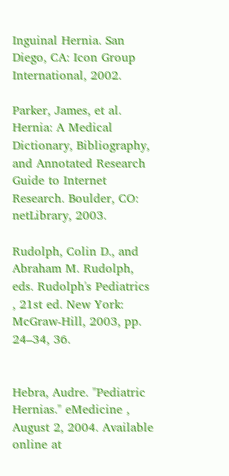Inguinal Hernia. San Diego, CA: Icon Group International, 2002.

Parker, James, et al. Hernia: A Medical Dictionary, Bibliography, and Annotated Research Guide to Internet Research. Boulder, CO: netLibrary, 2003.

Rudolph, Colin D., and Abraham M. Rudolph, eds. Rudolph's Pediatrics , 21st ed. New York: McGraw-Hill, 2003, pp. 24–34, 36.


Hebra, Audre. "Pediatric Hernias." eMedicine , August 2, 2004. Available online at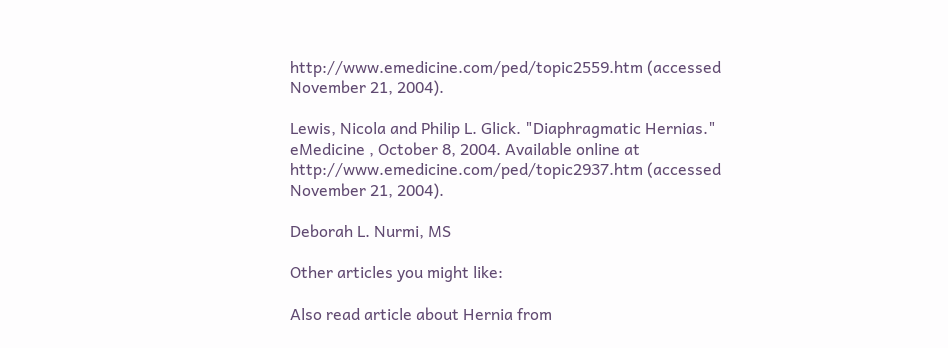http://www.emedicine.com/ped/topic2559.htm (accessed November 21, 2004).

Lewis, Nicola and Philip L. Glick. "Diaphragmatic Hernias." eMedicine , October 8, 2004. Available online at http://www.emedicine.com/ped/topic2937.htm (accessed November 21, 2004).

Deborah L. Nurmi, MS

Other articles you might like:

Also read article about Hernia from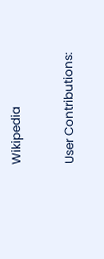Wikipedia

User Contributions: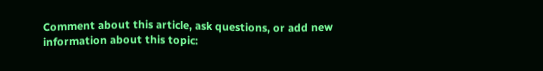Comment about this article, ask questions, or add new information about this topic: